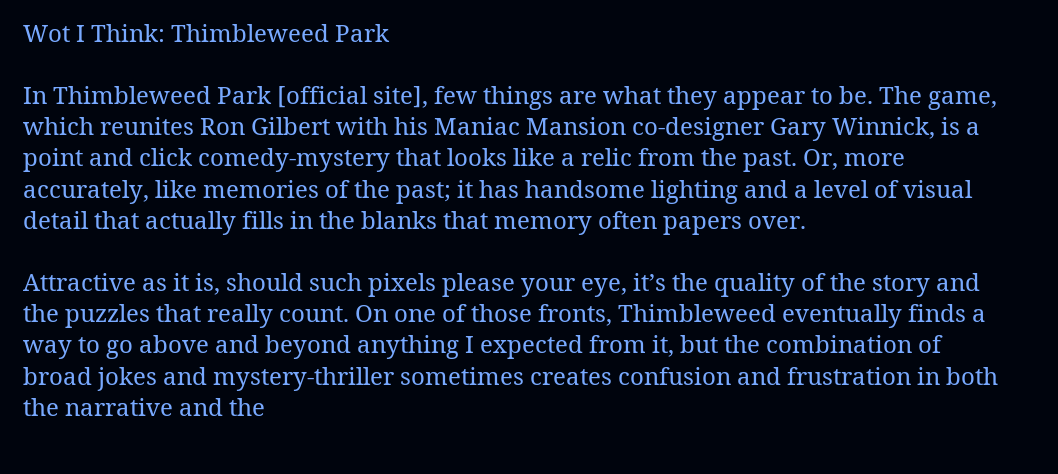Wot I Think: Thimbleweed Park

In Thimbleweed Park [official site], few things are what they appear to be. The game, which reunites Ron Gilbert with his Maniac Mansion co-designer Gary Winnick, is a point and click comedy-mystery that looks like a relic from the past. Or, more accurately, like memories of the past; it has handsome lighting and a level of visual detail that actually fills in the blanks that memory often papers over.

Attractive as it is, should such pixels please your eye, it’s the quality of the story and the puzzles that really count. On one of those fronts, Thimbleweed eventually finds a way to go above and beyond anything I expected from it, but the combination of broad jokes and mystery-thriller sometimes creates confusion and frustration in both the narrative and the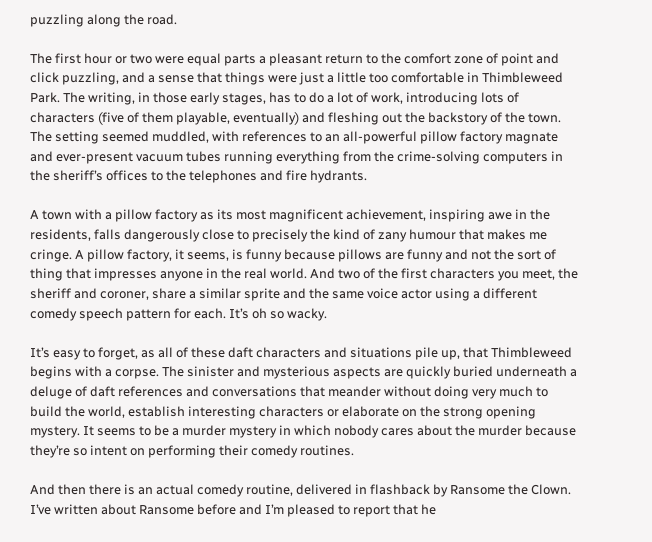puzzling along the road.

The first hour or two were equal parts a pleasant return to the comfort zone of point and click puzzling, and a sense that things were just a little too comfortable in Thimbleweed Park. The writing, in those early stages, has to do a lot of work, introducing lots of characters (five of them playable, eventually) and fleshing out the backstory of the town. The setting seemed muddled, with references to an all-powerful pillow factory magnate and ever-present vacuum tubes running everything from the crime-solving computers in the sheriff’s offices to the telephones and fire hydrants.

A town with a pillow factory as its most magnificent achievement, inspiring awe in the residents, falls dangerously close to precisely the kind of zany humour that makes me cringe. A pillow factory, it seems, is funny because pillows are funny and not the sort of thing that impresses anyone in the real world. And two of the first characters you meet, the sheriff and coroner, share a similar sprite and the same voice actor using a different comedy speech pattern for each. It’s oh so wacky.

It’s easy to forget, as all of these daft characters and situations pile up, that Thimbleweed begins with a corpse. The sinister and mysterious aspects are quickly buried underneath a deluge of daft references and conversations that meander without doing very much to build the world, establish interesting characters or elaborate on the strong opening mystery. It seems to be a murder mystery in which nobody cares about the murder because they’re so intent on performing their comedy routines.

And then there is an actual comedy routine, delivered in flashback by Ransome the Clown. I’ve written about Ransome before and I’m pleased to report that he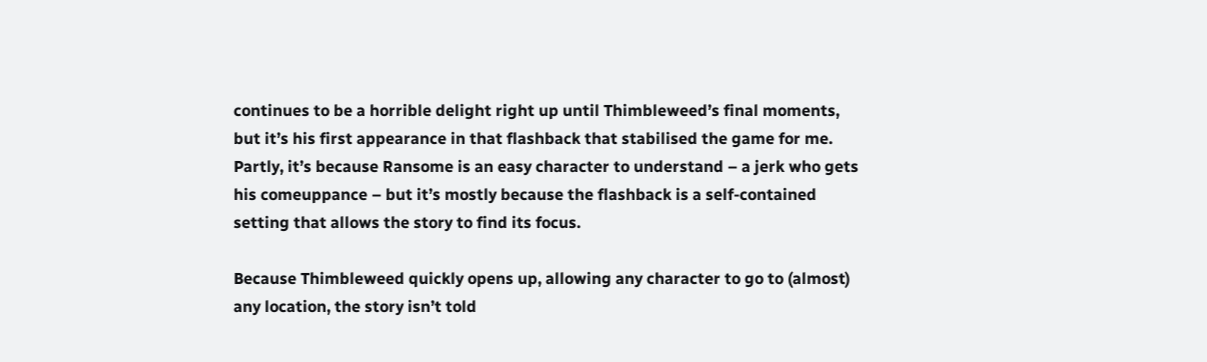continues to be a horrible delight right up until Thimbleweed’s final moments, but it’s his first appearance in that flashback that stabilised the game for me. Partly, it’s because Ransome is an easy character to understand – a jerk who gets his comeuppance – but it’s mostly because the flashback is a self-contained setting that allows the story to find its focus.

Because Thimbleweed quickly opens up, allowing any character to go to (almost) any location, the story isn’t told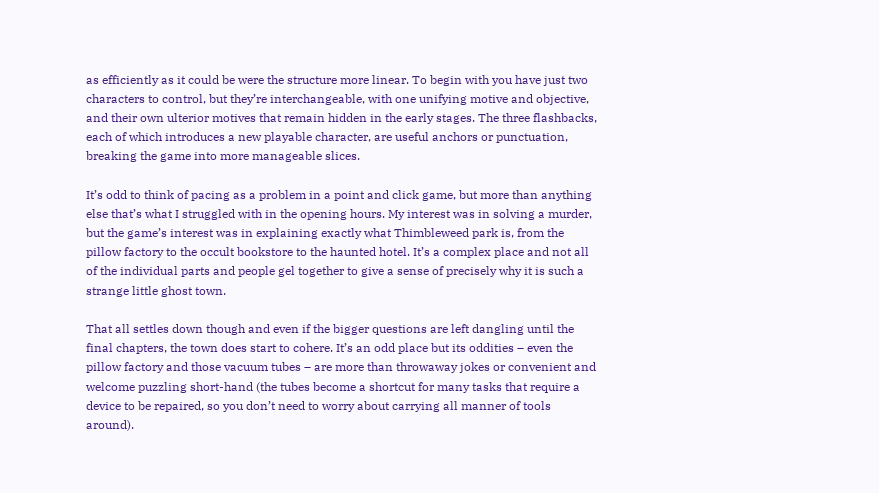as efficiently as it could be were the structure more linear. To begin with you have just two characters to control, but they’re interchangeable, with one unifying motive and objective, and their own ulterior motives that remain hidden in the early stages. The three flashbacks, each of which introduces a new playable character, are useful anchors or punctuation, breaking the game into more manageable slices.

It’s odd to think of pacing as a problem in a point and click game, but more than anything else that’s what I struggled with in the opening hours. My interest was in solving a murder, but the game’s interest was in explaining exactly what Thimbleweed park is, from the pillow factory to the occult bookstore to the haunted hotel. It’s a complex place and not all of the individual parts and people gel together to give a sense of precisely why it is such a strange little ghost town.

That all settles down though and even if the bigger questions are left dangling until the final chapters, the town does start to cohere. It’s an odd place but its oddities – even the pillow factory and those vacuum tubes – are more than throwaway jokes or convenient and welcome puzzling short-hand (the tubes become a shortcut for many tasks that require a device to be repaired, so you don’t need to worry about carrying all manner of tools around).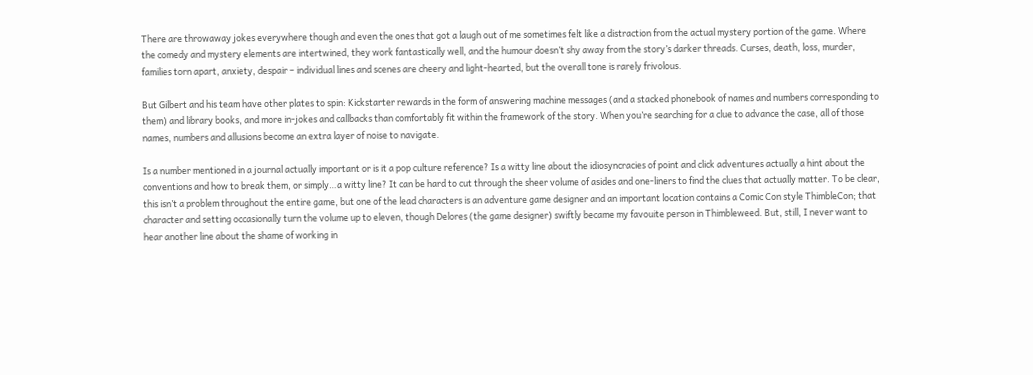There are throwaway jokes everywhere though and even the ones that got a laugh out of me sometimes felt like a distraction from the actual mystery portion of the game. Where the comedy and mystery elements are intertwined, they work fantastically well, and the humour doesn’t shy away from the story’s darker threads. Curses, death, loss, murder, families torn apart, anxiety, despair – individual lines and scenes are cheery and light-hearted, but the overall tone is rarely frivolous.

But Gilbert and his team have other plates to spin: Kickstarter rewards in the form of answering machine messages (and a stacked phonebook of names and numbers corresponding to them) and library books, and more in-jokes and callbacks than comfortably fit within the framework of the story. When you’re searching for a clue to advance the case, all of those names, numbers and allusions become an extra layer of noise to navigate.

Is a number mentioned in a journal actually important or is it a pop culture reference? Is a witty line about the idiosyncracies of point and click adventures actually a hint about the conventions and how to break them, or simply…a witty line? It can be hard to cut through the sheer volume of asides and one-liners to find the clues that actually matter. To be clear, this isn’t a problem throughout the entire game, but one of the lead characters is an adventure game designer and an important location contains a Comic Con style ThimbleCon; that character and setting occasionally turn the volume up to eleven, though Delores (the game designer) swiftly became my favouite person in Thimbleweed. But, still, I never want to hear another line about the shame of working in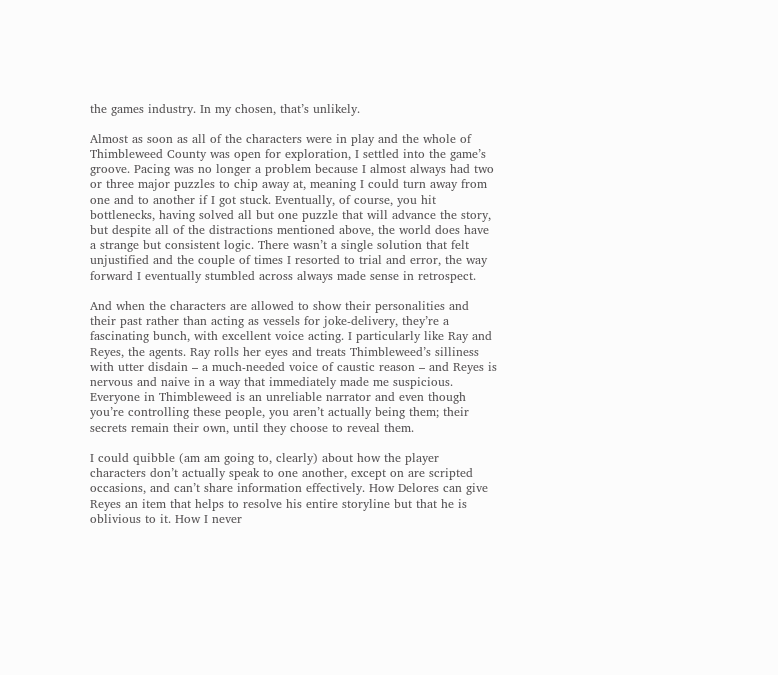the games industry. In my chosen, that’s unlikely.

Almost as soon as all of the characters were in play and the whole of Thimbleweed County was open for exploration, I settled into the game’s groove. Pacing was no longer a problem because I almost always had two or three major puzzles to chip away at, meaning I could turn away from one and to another if I got stuck. Eventually, of course, you hit bottlenecks, having solved all but one puzzle that will advance the story, but despite all of the distractions mentioned above, the world does have a strange but consistent logic. There wasn’t a single solution that felt unjustified and the couple of times I resorted to trial and error, the way forward I eventually stumbled across always made sense in retrospect.

And when the characters are allowed to show their personalities and their past rather than acting as vessels for joke-delivery, they’re a fascinating bunch, with excellent voice acting. I particularly like Ray and Reyes, the agents. Ray rolls her eyes and treats Thimbleweed’s silliness with utter disdain – a much-needed voice of caustic reason – and Reyes is nervous and naive in a way that immediately made me suspicious. Everyone in Thimbleweed is an unreliable narrator and even though you’re controlling these people, you aren’t actually being them; their secrets remain their own, until they choose to reveal them.

I could quibble (am am going to, clearly) about how the player characters don’t actually speak to one another, except on are scripted occasions, and can’t share information effectively. How Delores can give Reyes an item that helps to resolve his entire storyline but that he is oblivious to it. How I never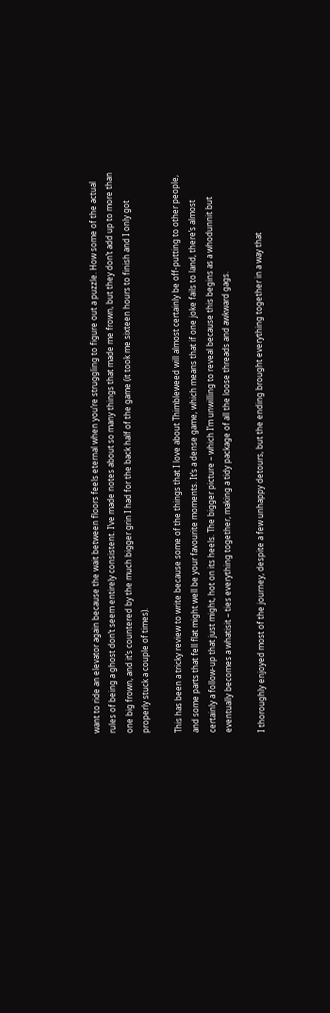want to ride an elevator again because the wait between floors feels eternal when you’re struggling to figure out a puzzle. How some of the actual rules of being a ghost don’t seem entirely consistent. I’ve made notes about so many things that made me frown, but they don’t add up to more than one big frown, and it’s countered by the much bigger grin I had for the back half of the game (it took me sixteen hours to finish and I only got properly stuck a couple of times).

This has been a tricky review to write because some of the things that I love about Thimbleweed will almost certainly be off-putting to other people, and some parts that fell flat might well be your favourite moments. It’s a dense game, which means that if one joke fails to land, there’s almost certainly a follow-up that just might, hot on its heels. The bigger picture – which I’m unwilling to reveal because this begins as a whodunnit but eventually becomes a whatisit – ties everything together, making a tidy package of all the loose threads and awkward gags.

I thoroughly enjoyed most of the journey, despite a few unhappy detours, but the ending brought everything together in a way that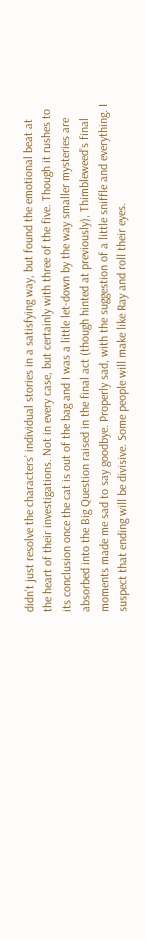didn’t just resolve the characters’ individual stories in a satisfying way, but found the emotional beat at the heart of their investigations. Not in every case, but certainly with three of the five. Though it rushes to its conclusion once the cat is out of the bag and I was a little let-down by the way smaller mysteries are absorbed into the Big Question raised in the final act (though hinted at previously), Thimbleweed’s final moments made me sad to say goodbye. Properly sad, with the suggestion of a little sniffle and everything. I suspect that ending will be divisive. Some people will make like Ray and roll their eyes.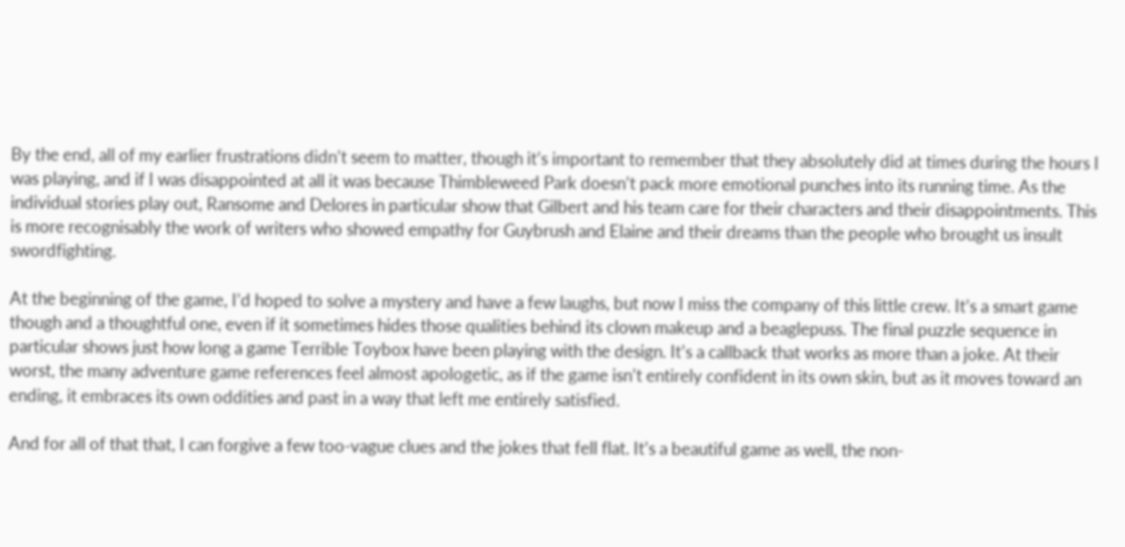By the end, all of my earlier frustrations didn’t seem to matter, though it’s important to remember that they absolutely did at times during the hours I was playing, and if I was disappointed at all it was because Thimbleweed Park doesn’t pack more emotional punches into its running time. As the individual stories play out, Ransome and Delores in particular show that Gilbert and his team care for their characters and their disappointments. This is more recognisably the work of writers who showed empathy for Guybrush and Elaine and their dreams than the people who brought us insult swordfighting.

At the beginning of the game, I’d hoped to solve a mystery and have a few laughs, but now I miss the company of this little crew. It’s a smart game though and a thoughtful one, even if it sometimes hides those qualities behind its clown makeup and a beaglepuss. The final puzzle sequence in particular shows just how long a game Terrible Toybox have been playing with the design. It’s a callback that works as more than a joke. At their worst, the many adventure game references feel almost apologetic, as if the game isn’t entirely confident in its own skin, but as it moves toward an ending, it embraces its own oddities and past in a way that left me entirely satisfied.

And for all of that that, I can forgive a few too-vague clues and the jokes that fell flat. It’s a beautiful game as well, the non-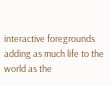interactive foregrounds adding as much life to the world as the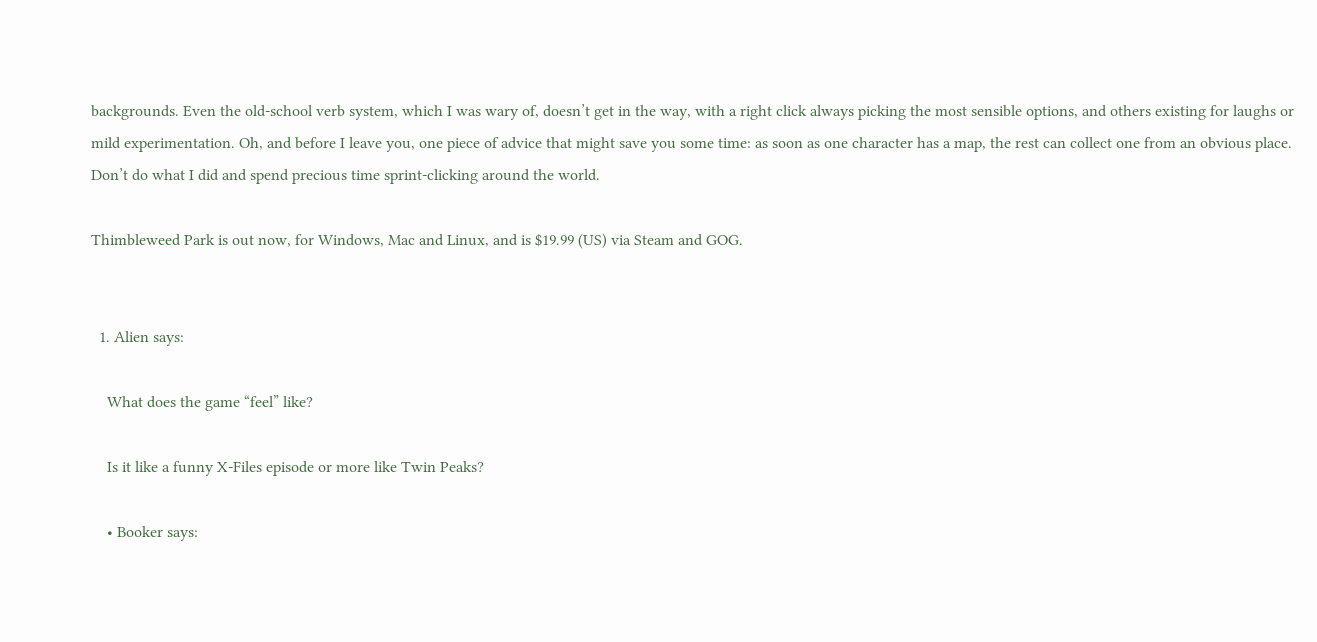backgrounds. Even the old-school verb system, which I was wary of, doesn’t get in the way, with a right click always picking the most sensible options, and others existing for laughs or mild experimentation. Oh, and before I leave you, one piece of advice that might save you some time: as soon as one character has a map, the rest can collect one from an obvious place. Don’t do what I did and spend precious time sprint-clicking around the world.

Thimbleweed Park is out now, for Windows, Mac and Linux, and is $19.99 (US) via Steam and GOG.


  1. Alien says:

    What does the game “feel” like?

    Is it like a funny X-Files episode or more like Twin Peaks?

    • Booker says: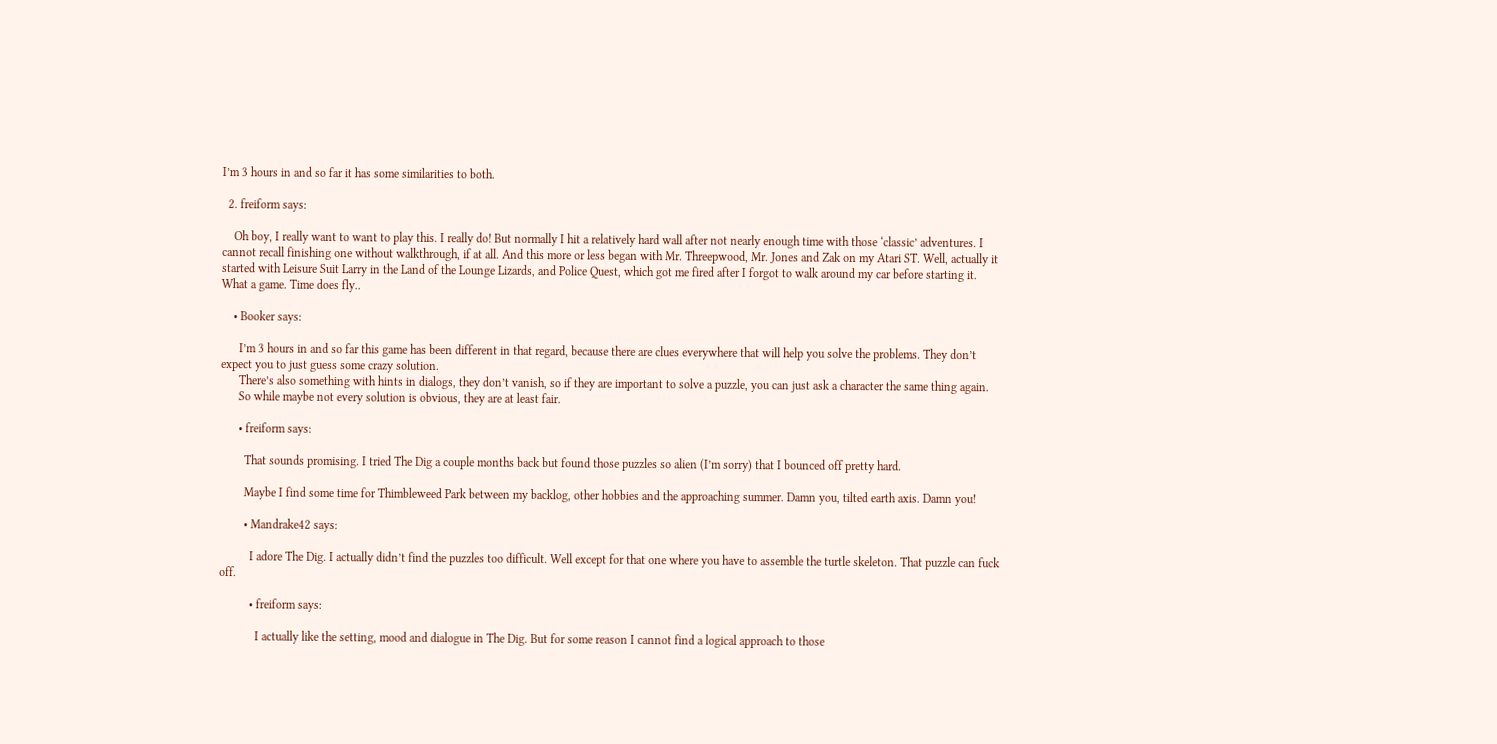I’m 3 hours in and so far it has some similarities to both.

  2. freiform says:

    Oh boy, I really want to want to play this. I really do! But normally I hit a relatively hard wall after not nearly enough time with those ‘classic’ adventures. I cannot recall finishing one without walkthrough, if at all. And this more or less began with Mr. Threepwood, Mr. Jones and Zak on my Atari ST. Well, actually it started with Leisure Suit Larry in the Land of the Lounge Lizards, and Police Quest, which got me fired after I forgot to walk around my car before starting it. What a game. Time does fly..

    • Booker says:

      I’m 3 hours in and so far this game has been different in that regard, because there are clues everywhere that will help you solve the problems. They don’t expect you to just guess some crazy solution.
      There’s also something with hints in dialogs, they don’t vanish, so if they are important to solve a puzzle, you can just ask a character the same thing again.
      So while maybe not every solution is obvious, they are at least fair.

      • freiform says:

        That sounds promising. I tried The Dig a couple months back but found those puzzles so alien (I’m sorry) that I bounced off pretty hard.

        Maybe I find some time for Thimbleweed Park between my backlog, other hobbies and the approaching summer. Damn you, tilted earth axis. Damn you!

        • Mandrake42 says:

          I adore The Dig. I actually didn’t find the puzzles too difficult. Well except for that one where you have to assemble the turtle skeleton. That puzzle can fuck off.

          • freiform says:

            I actually like the setting, mood and dialogue in The Dig. But for some reason I cannot find a logical approach to those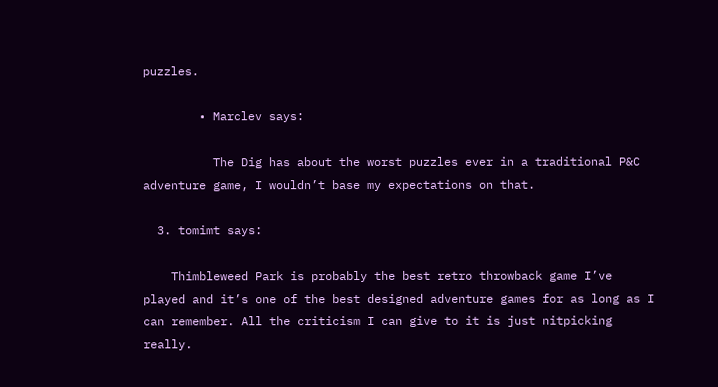puzzles.

        • Marclev says:

          The Dig has about the worst puzzles ever in a traditional P&C adventure game, I wouldn’t base my expectations on that.

  3. tomimt says:

    Thimbleweed Park is probably the best retro throwback game I’ve played and it’s one of the best designed adventure games for as long as I can remember. All the criticism I can give to it is just nitpicking really.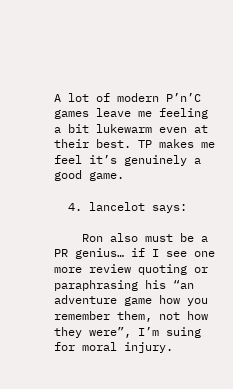A lot of modern P’n’C games leave me feeling a bit lukewarm even at their best. TP makes me feel it’s genuinely a good game.

  4. lancelot says:

    Ron also must be a PR genius… if I see one more review quoting or paraphrasing his “an adventure game how you remember them, not how they were”, I’m suing for moral injury.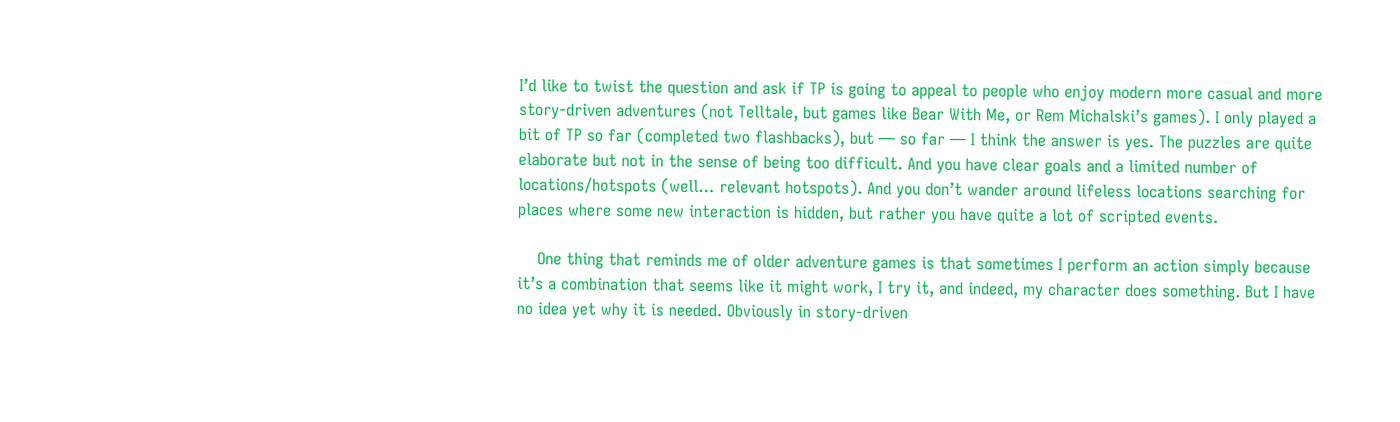I’d like to twist the question and ask if TP is going to appeal to people who enjoy modern more casual and more story-driven adventures (not Telltale, but games like Bear With Me, or Rem Michalski’s games). I only played a bit of TP so far (completed two flashbacks), but — so far — I think the answer is yes. The puzzles are quite elaborate but not in the sense of being too difficult. And you have clear goals and a limited number of locations/hotspots (well… relevant hotspots). And you don’t wander around lifeless locations searching for places where some new interaction is hidden, but rather you have quite a lot of scripted events.

    One thing that reminds me of older adventure games is that sometimes I perform an action simply because it’s a combination that seems like it might work, I try it, and indeed, my character does something. But I have no idea yet why it is needed. Obviously in story-driven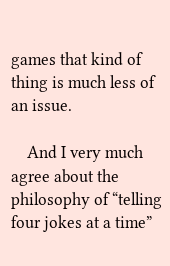games that kind of thing is much less of an issue.

    And I very much agree about the philosophy of “telling four jokes at a time”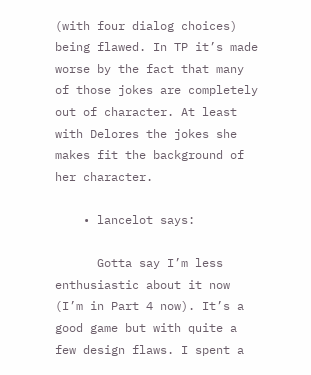(with four dialog choices) being flawed. In TP it’s made worse by the fact that many of those jokes are completely out of character. At least with Delores the jokes she makes fit the background of her character.

    • lancelot says:

      Gotta say I’m less enthusiastic about it now (I’m in Part 4 now). It’s a good game but with quite a few design flaws. I spent a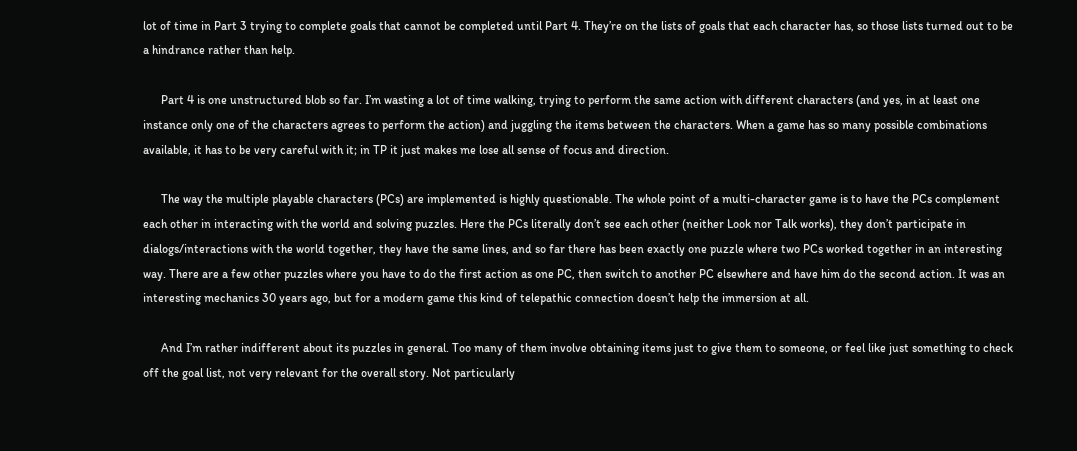lot of time in Part 3 trying to complete goals that cannot be completed until Part 4. They’re on the lists of goals that each character has, so those lists turned out to be a hindrance rather than help.

      Part 4 is one unstructured blob so far. I’m wasting a lot of time walking, trying to perform the same action with different characters (and yes, in at least one instance only one of the characters agrees to perform the action) and juggling the items between the characters. When a game has so many possible combinations available, it has to be very careful with it; in TP it just makes me lose all sense of focus and direction.

      The way the multiple playable characters (PCs) are implemented is highly questionable. The whole point of a multi-character game is to have the PCs complement each other in interacting with the world and solving puzzles. Here the PCs literally don’t see each other (neither Look nor Talk works), they don’t participate in dialogs/interactions with the world together, they have the same lines, and so far there has been exactly one puzzle where two PCs worked together in an interesting way. There are a few other puzzles where you have to do the first action as one PC, then switch to another PC elsewhere and have him do the second action. It was an interesting mechanics 30 years ago, but for a modern game this kind of telepathic connection doesn’t help the immersion at all.

      And I’m rather indifferent about its puzzles in general. Too many of them involve obtaining items just to give them to someone, or feel like just something to check off the goal list, not very relevant for the overall story. Not particularly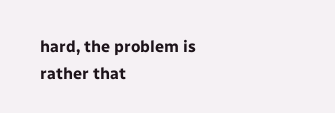hard, the problem is rather that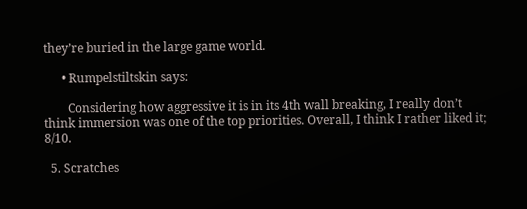they’re buried in the large game world.

      • Rumpelstiltskin says:

        Considering how aggressive it is in its 4th wall breaking, I really don’t think immersion was one of the top priorities. Overall, I think I rather liked it; 8/10.

  5. Scratches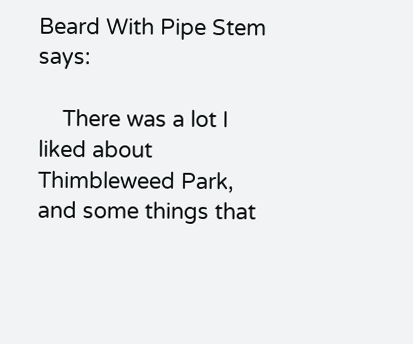Beard With Pipe Stem says:

    There was a lot I liked about Thimbleweed Park, and some things that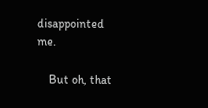disappointed me.

    But oh, that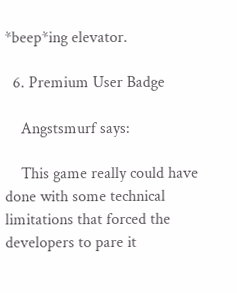*beep*ing elevator.

  6. Premium User Badge

    Angstsmurf says:

    This game really could have done with some technical limitations that forced the developers to pare it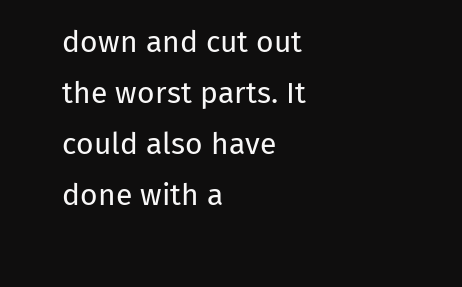down and cut out the worst parts. It could also have done with a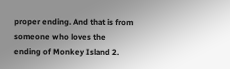proper ending. And that is from someone who loves the ending of Monkey Island 2.